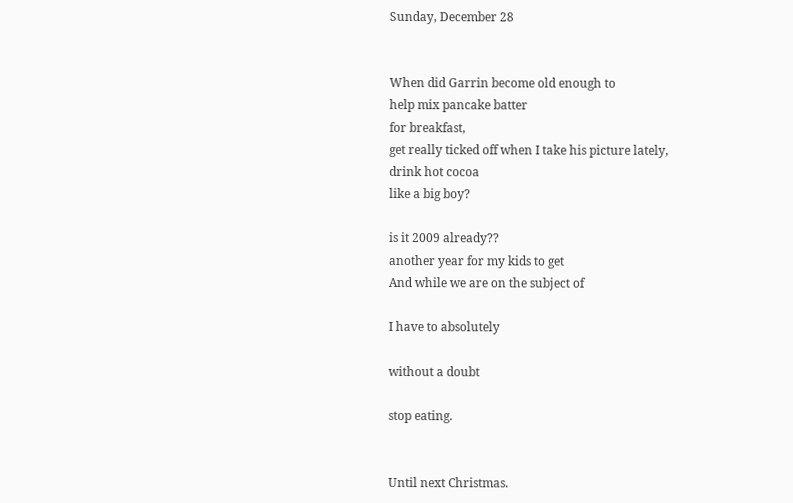Sunday, December 28


When did Garrin become old enough to
help mix pancake batter
for breakfast,
get really ticked off when I take his picture lately,
drink hot cocoa
like a big boy?

is it 2009 already??
another year for my kids to get
And while we are on the subject of

I have to absolutely

without a doubt

stop eating.


Until next Christmas.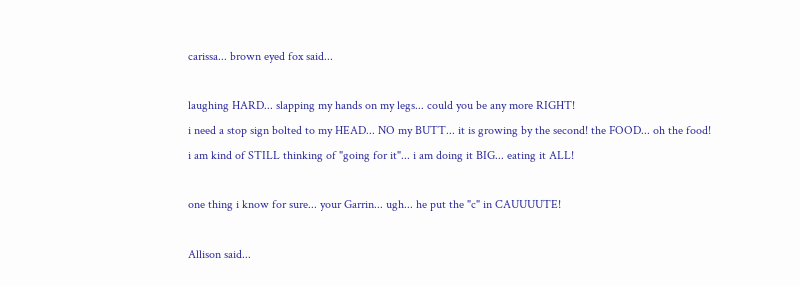carissa... brown eyed fox said...

laughing HARD... slapping my hands on my legs... could you be any more RIGHT!
i need a stop sign bolted to my HEAD... NO my BUTT... it is growing by the second! the FOOD... oh the food!
i am kind of STILL thinking of "going for it"... i am doing it BIG... eating it ALL!

one thing i know for sure... your Garrin... ugh... he put the "c" in CAUUUUTE!

Allison said...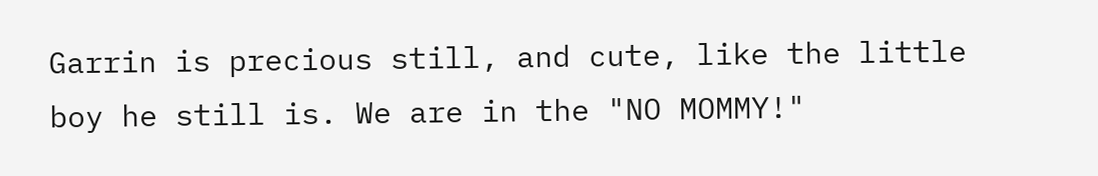Garrin is precious still, and cute, like the little boy he still is. We are in the "NO MOMMY!"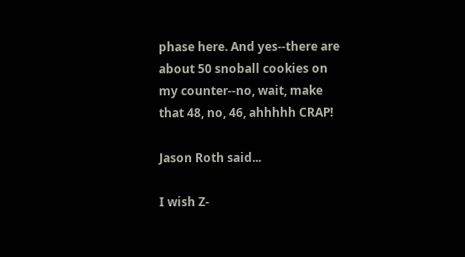phase here. And yes--there are about 50 snoball cookies on my counter--no, wait, make that 48, no, 46, ahhhhh CRAP!

Jason Roth said...

I wish Z-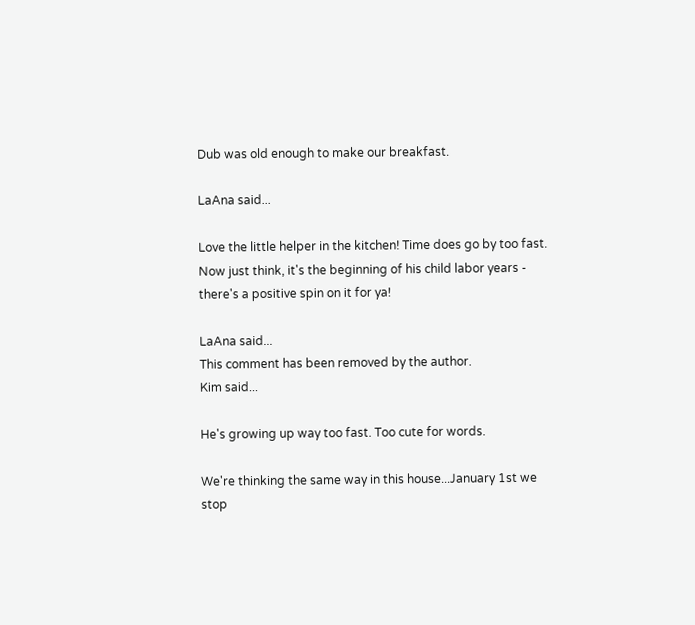Dub was old enough to make our breakfast.

LaAna said...

Love the little helper in the kitchen! Time does go by too fast. Now just think, it's the beginning of his child labor years - there's a positive spin on it for ya!

LaAna said...
This comment has been removed by the author.
Kim said...

He's growing up way too fast. Too cute for words.

We're thinking the same way in this house...January 1st we stop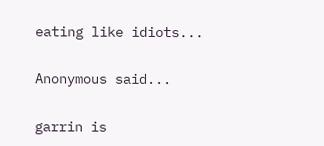eating like idiots...

Anonymous said...

garrin is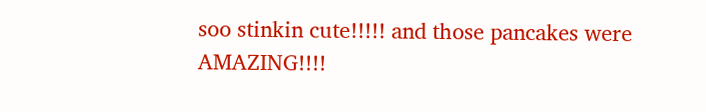soo stinkin cute!!!!! and those pancakes were AMAZING!!!!